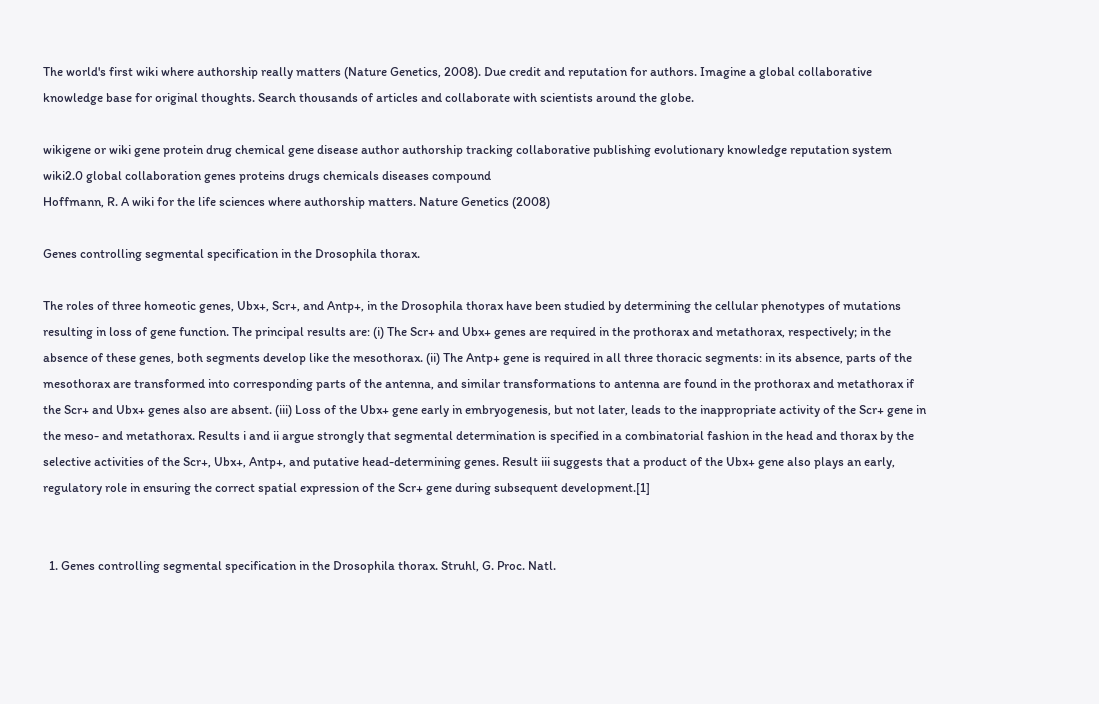The world's first wiki where authorship really matters (Nature Genetics, 2008). Due credit and reputation for authors. Imagine a global collaborative knowledge base for original thoughts. Search thousands of articles and collaborate with scientists around the globe.

wikigene or wiki gene protein drug chemical gene disease author authorship tracking collaborative publishing evolutionary knowledge reputation system wiki2.0 global collaboration genes proteins drugs chemicals diseases compound
Hoffmann, R. A wiki for the life sciences where authorship matters. Nature Genetics (2008)

Genes controlling segmental specification in the Drosophila thorax.

The roles of three homeotic genes, Ubx+, Scr+, and Antp+, in the Drosophila thorax have been studied by determining the cellular phenotypes of mutations resulting in loss of gene function. The principal results are: (i) The Scr+ and Ubx+ genes are required in the prothorax and metathorax, respectively; in the absence of these genes, both segments develop like the mesothorax. (ii) The Antp+ gene is required in all three thoracic segments: in its absence, parts of the mesothorax are transformed into corresponding parts of the antenna, and similar transformations to antenna are found in the prothorax and metathorax if the Scr+ and Ubx+ genes also are absent. (iii) Loss of the Ubx+ gene early in embryogenesis, but not later, leads to the inappropriate activity of the Scr+ gene in the meso- and metathorax. Results i and ii argue strongly that segmental determination is specified in a combinatorial fashion in the head and thorax by the selective activities of the Scr+, Ubx+, Antp+, and putative head-determining genes. Result iii suggests that a product of the Ubx+ gene also plays an early, regulatory role in ensuring the correct spatial expression of the Scr+ gene during subsequent development.[1]


  1. Genes controlling segmental specification in the Drosophila thorax. Struhl, G. Proc. Natl.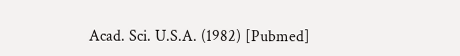Acad. Sci. U.S.A. (1982) [Pubmed]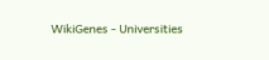WikiGenes - Universities